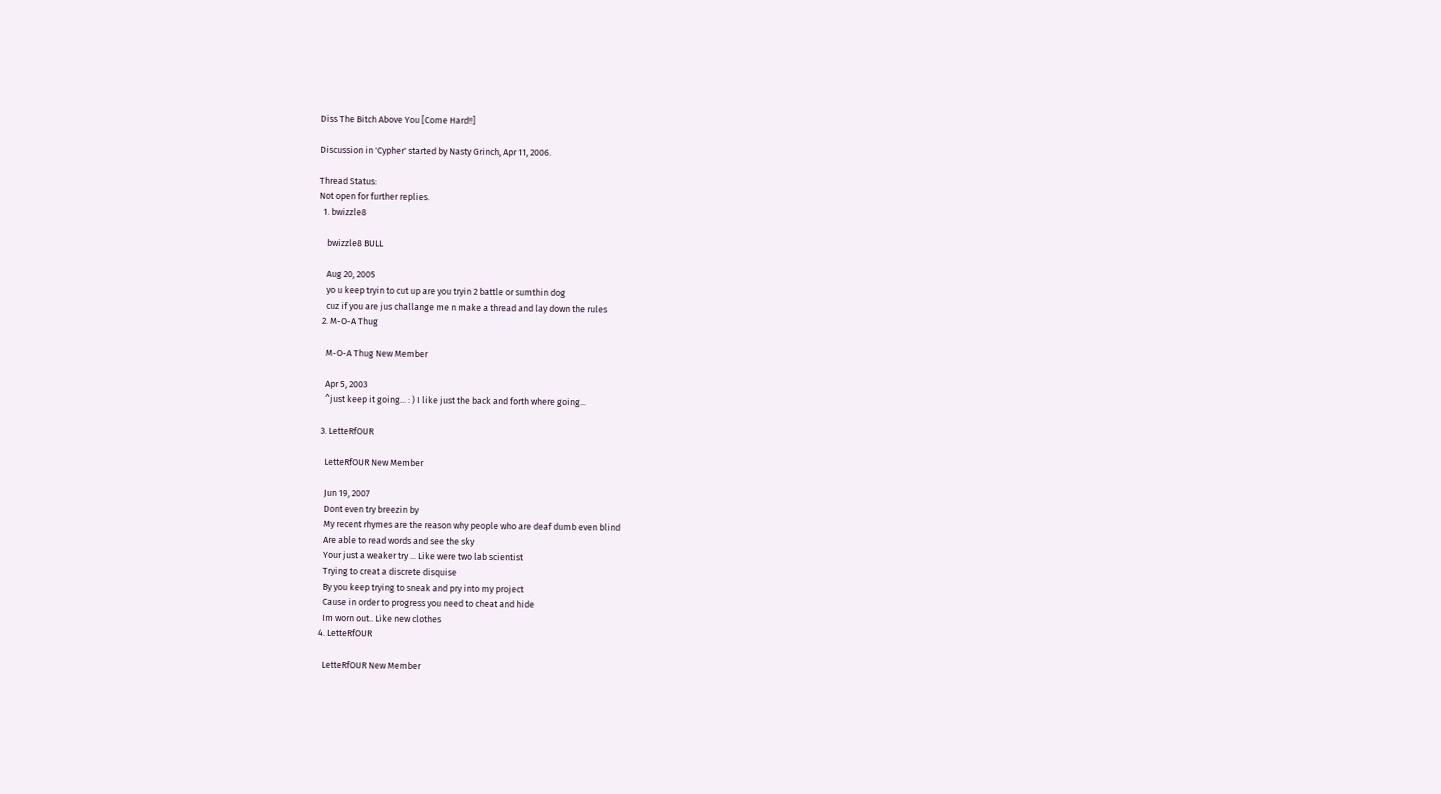Diss The Bitch Above You [Come Hard!!]

Discussion in 'Cypher' started by Nasty Grinch, Apr 11, 2006.

Thread Status:
Not open for further replies.
  1. bwizzle8

    bwizzle8 BULL

    Aug 20, 2005
    yo u keep tryin to cut up are you tryin 2 battle or sumthin dog
    cuz if you are jus challange me n make a thread and lay down the rules
  2. M-O-A Thug

    M-O-A Thug New Member

    Apr 5, 2003
    ^just keep it going... : ) I like just the back and forth where going...

  3. LetteRfOUR

    LetteRfOUR New Member

    Jun 19, 2007
    Dont even try breezin by
    My recent rhymes are the reason why people who are deaf dumb even blind
    Are able to read words and see the sky
    Your just a weaker try ... Like were two lab scientist
    Trying to creat a discrete disquise
    By you keep trying to sneak and pry into my project
    Cause in order to progress you need to cheat and hide
    Im worn out.. Like new clothes
  4. LetteRfOUR

    LetteRfOUR New Member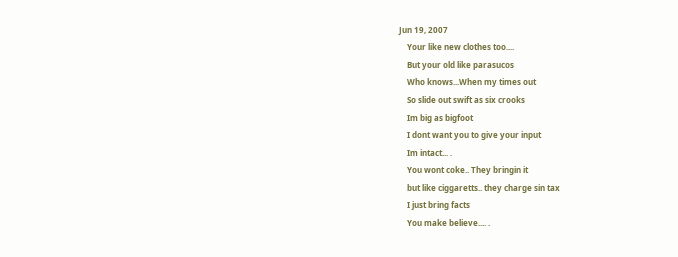Jun 19, 2007
    Your like new clothes too....
    But your old like parasucos
    Who knows...When my times out
    So slide out swift as six crooks
    Im big as bigfoot
    I dont want you to give your input
    Im intact... .
    You wont coke.. They bringin it
    but like ciggaretts.. they charge sin tax
    I just bring facts
    You make believe.... .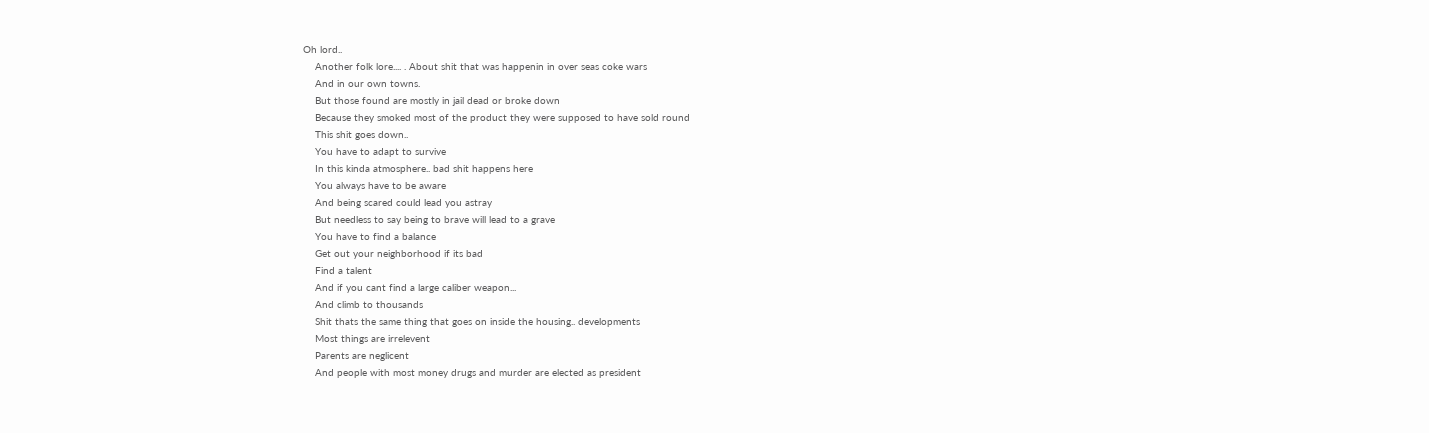Oh lord..
    Another folk lore.... . About shit that was happenin in over seas coke wars
    And in our own towns.
    But those found are mostly in jail dead or broke down
    Because they smoked most of the product they were supposed to have sold round
    This shit goes down..
    You have to adapt to survive
    In this kinda atmosphere.. bad shit happens here
    You always have to be aware
    And being scared could lead you astray
    But needless to say being to brave will lead to a grave
    You have to find a balance
    Get out your neighborhood if its bad
    Find a talent
    And if you cant find a large caliber weapon...
    And climb to thousands
    Shit thats the same thing that goes on inside the housing.. developments
    Most things are irrelevent
    Parents are neglicent
    And people with most money drugs and murder are elected as president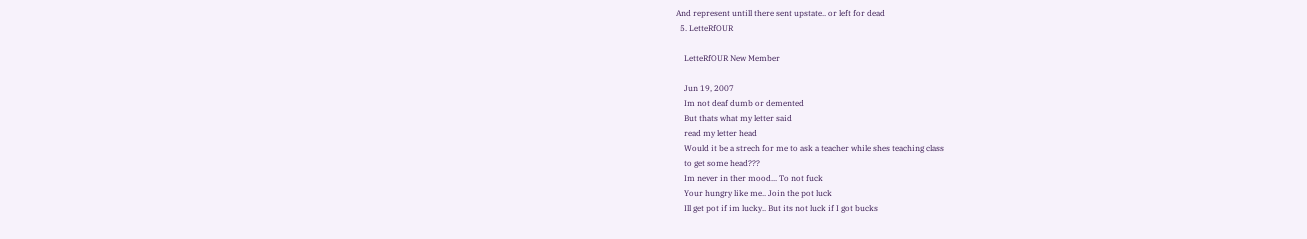And represent untill there sent upstate.. or left for dead
  5. LetteRfOUR

    LetteRfOUR New Member

    Jun 19, 2007
    Im not deaf dumb or demented
    But thats what my letter said
    read my letter head
    Would it be a strech for me to ask a teacher while shes teaching class
    to get some head???
    Im never in ther mood... To not fuck
    Your hungry like me.. Join the pot luck
    Ill get pot if im lucky.. But its not luck if I got bucks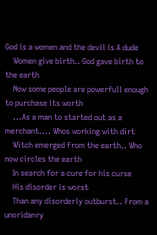God is a women and the devil is A dude
    Women give birth.. God gave birth to the earth
    Now some people are powerfull enough to purchase its worth
    ...As a man to started out as a merchant.... Whos working with dirt
    Witch emerged from the earth.. Who now circles the earth
    In search for a cure for his curse
    His disorder is worst
    Than any disorderly outburst.. From a unoridanry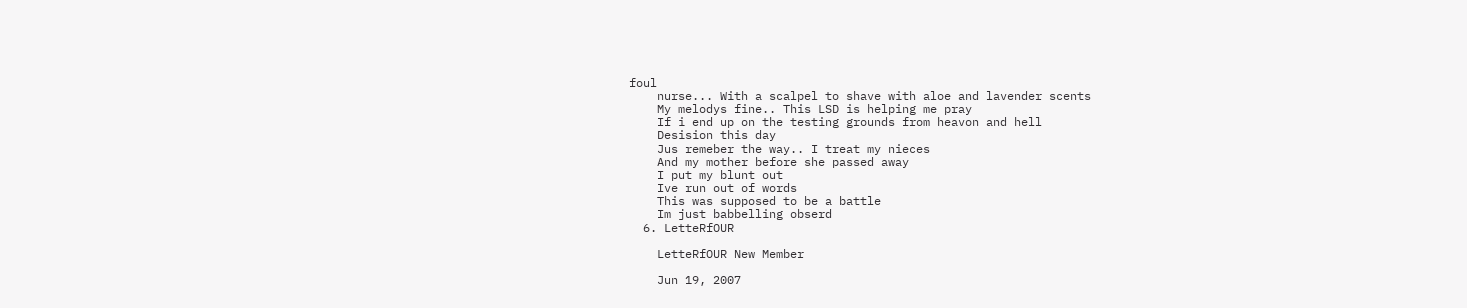foul
    nurse... With a scalpel to shave with aloe and lavender scents
    My melodys fine.. This LSD is helping me pray
    If i end up on the testing grounds from heavon and hell
    Desision this day
    Jus remeber the way.. I treat my nieces
    And my mother before she passed away
    I put my blunt out
    Ive run out of words
    This was supposed to be a battle
    Im just babbelling obserd
  6. LetteRfOUR

    LetteRfOUR New Member

    Jun 19, 2007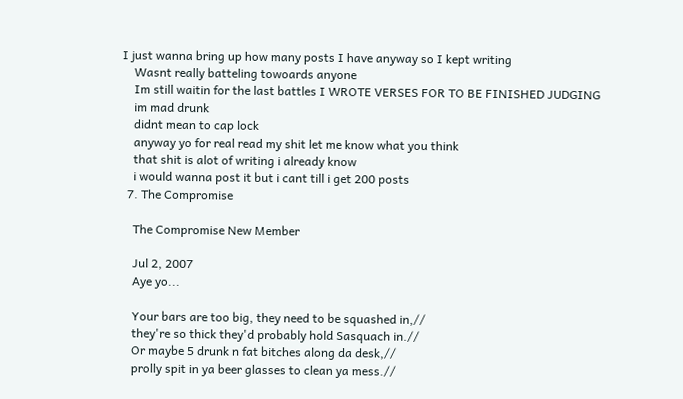I just wanna bring up how many posts I have anyway so I kept writing
    Wasnt really batteling towoards anyone
    Im still waitin for the last battles I WROTE VERSES FOR TO BE FINISHED JUDGING
    im mad drunk
    didnt mean to cap lock
    anyway yo for real read my shit let me know what you think
    that shit is alot of writing i already know
    i would wanna post it but i cant till i get 200 posts
  7. The Compromise

    The Compromise New Member

    Jul 2, 2007
    Aye yo...

    Your bars are too big, they need to be squashed in,//
    they're so thick they'd probably hold Sasquach in.//
    Or maybe 5 drunk n fat bitches along da desk,//
    prolly spit in ya beer glasses to clean ya mess.//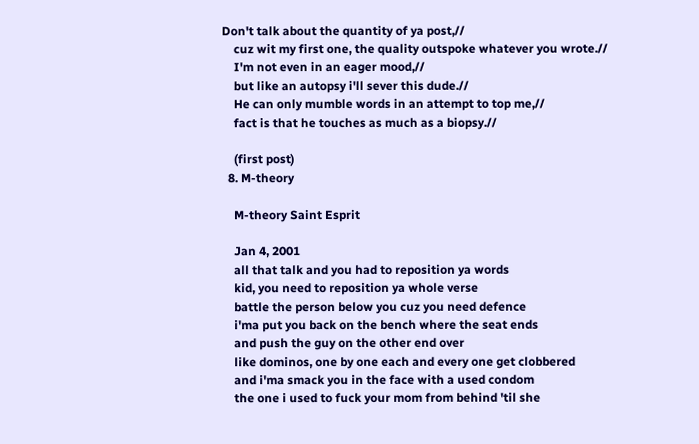Don't talk about the quantity of ya post,//
    cuz wit my first one, the quality outspoke whatever you wrote.//
    I'm not even in an eager mood,//
    but like an autopsy i'll sever this dude.//
    He can only mumble words in an attempt to top me,//
    fact is that he touches as much as a biopsy.//

    (first post)
  8. M-theory

    M-theory Saint Esprit

    Jan 4, 2001
    all that talk and you had to reposition ya words
    kid, you need to reposition ya whole verse
    battle the person below you cuz you need defence
    i'ma put you back on the bench where the seat ends
    and push the guy on the other end over
    like dominos, one by one each and every one get clobbered
    and i'ma smack you in the face with a used condom
    the one i used to fuck your mom from behind 'til she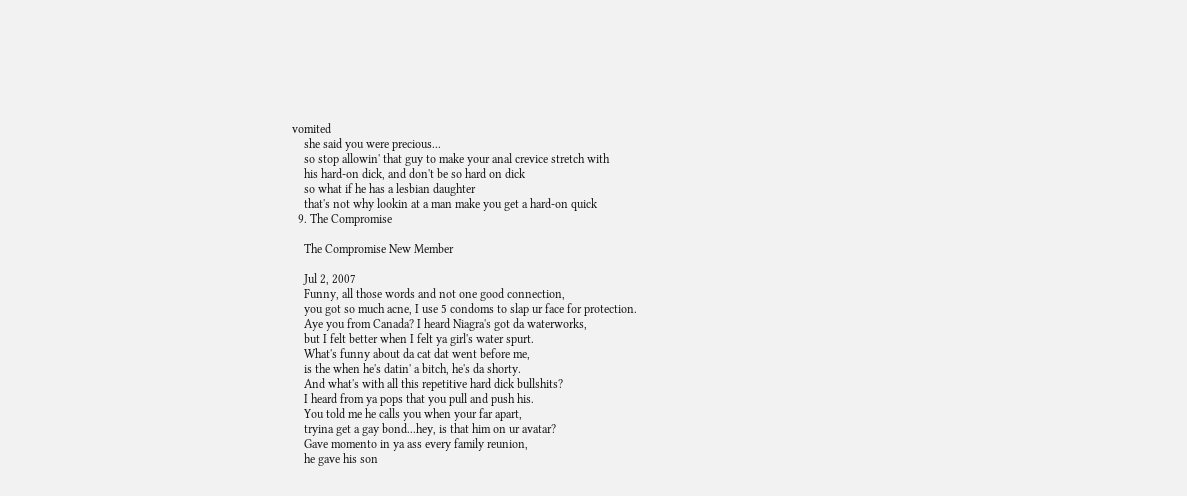vomited
    she said you were precious...
    so stop allowin' that guy to make your anal crevice stretch with
    his hard-on dick, and don't be so hard on dick
    so what if he has a lesbian daughter
    that's not why lookin at a man make you get a hard-on quick
  9. The Compromise

    The Compromise New Member

    Jul 2, 2007
    Funny, all those words and not one good connection,
    you got so much acne, I use 5 condoms to slap ur face for protection.
    Aye you from Canada? I heard Niagra's got da waterworks,
    but I felt better when I felt ya girl's water spurt.
    What's funny about da cat dat went before me,
    is the when he's datin' a bitch, he's da shorty.
    And what's with all this repetitive hard dick bullshits?
    I heard from ya pops that you pull and push his.
    You told me he calls you when your far apart,
    tryina get a gay bond...hey, is that him on ur avatar?
    Gave momento in ya ass every family reunion,
    he gave his son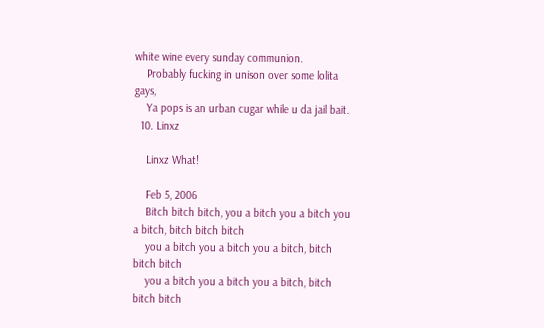white wine every sunday communion.
    Probably fucking in unison over some lolita gays,
    Ya pops is an urban cugar while u da jail bait.
  10. Linxz

    Linxz What!

    Feb 5, 2006
    Bitch bitch bitch, you a bitch you a bitch you a bitch, bitch bitch bitch
    you a bitch you a bitch you a bitch, bitch bitch bitch
    you a bitch you a bitch you a bitch, bitch bitch bitch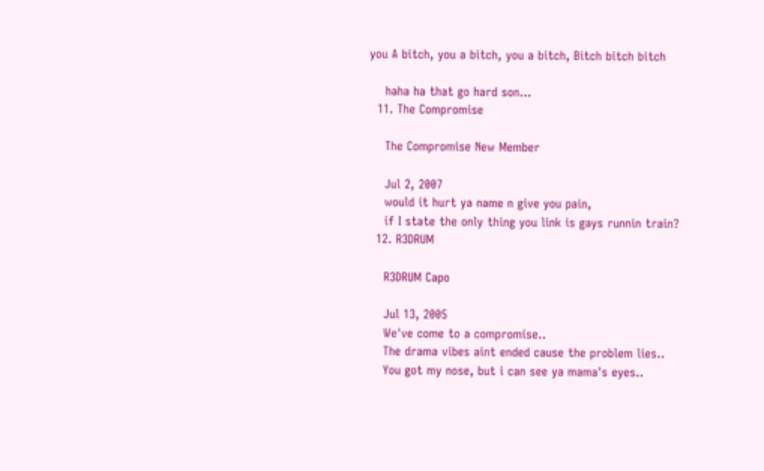you A bitch, you a bitch, you a bitch, Bitch bitch bitch

    haha ha that go hard son...
  11. The Compromise

    The Compromise New Member

    Jul 2, 2007
    would it hurt ya name n give you pain,
    if I state the only thing you link is gays runnin train?
  12. R3DRUM

    R3DRUM Capo

    Jul 13, 2005
    We've come to a compromise..
    The drama vibes aint ended cause the problem lies..
    You got my nose, but i can see ya mama's eyes..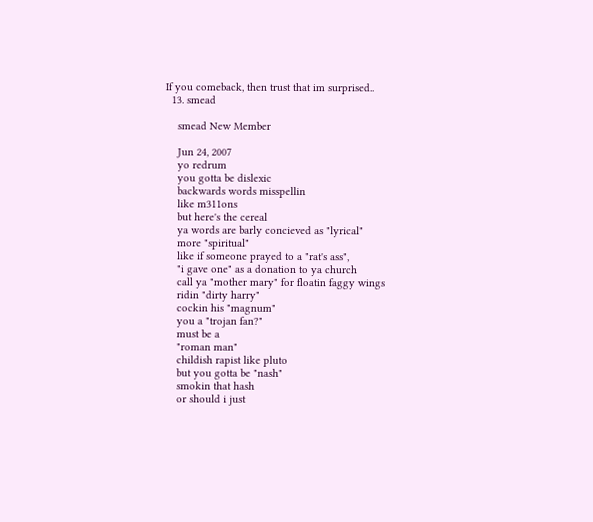If you comeback, then trust that im surprised..
  13. smead

    smead New Member

    Jun 24, 2007
    yo redrum
    you gotta be dislexic
    backwards words misspellin
    like m311ons
    but here's the cereal
    ya words are barly concieved as "lyrical"
    more "spiritual"
    like if someone prayed to a "rat's ass",
    "i gave one" as a donation to ya church
    call ya "mother mary" for floatin faggy wings
    ridin "dirty harry"
    cockin his "magnum"
    you a "trojan fan?"
    must be a
    "roman man"
    childish rapist like pluto
    but you gotta be "nash"
    smokin that hash
    or should i just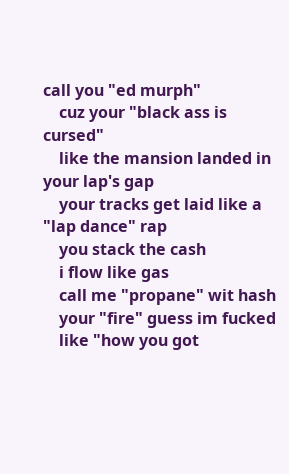call you "ed murph"
    cuz your "black ass is cursed"
    like the mansion landed in your lap's gap
    your tracks get laid like a "lap dance" rap
    you stack the cash
    i flow like gas
    call me "propane" wit hash
    your "fire" guess im fucked
    like "how you got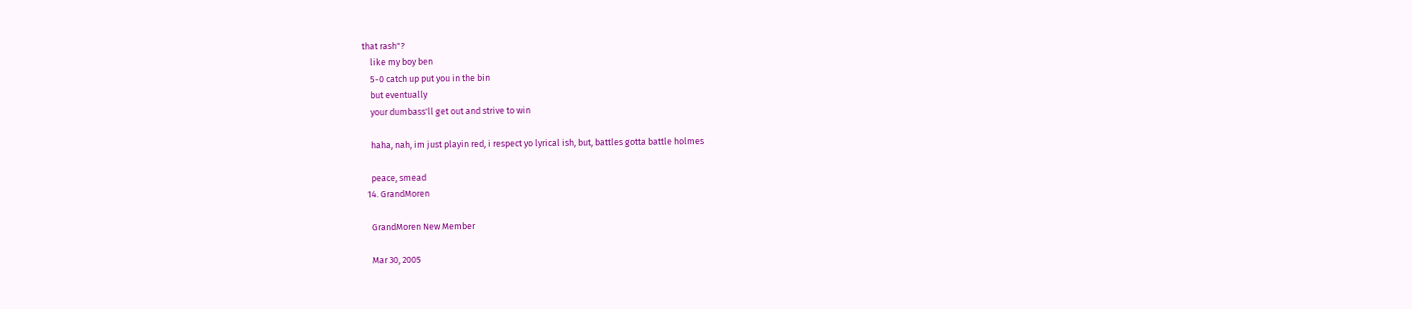that rash"?
    like my boy ben
    5-0 catch up put you in the bin
    but eventually
    your dumbass'll get out and strive to win

    haha, nah, im just playin red, i respect yo lyrical ish, but, battles gotta battle holmes

    peace, smead
  14. GrandMoren

    GrandMoren New Member

    Mar 30, 2005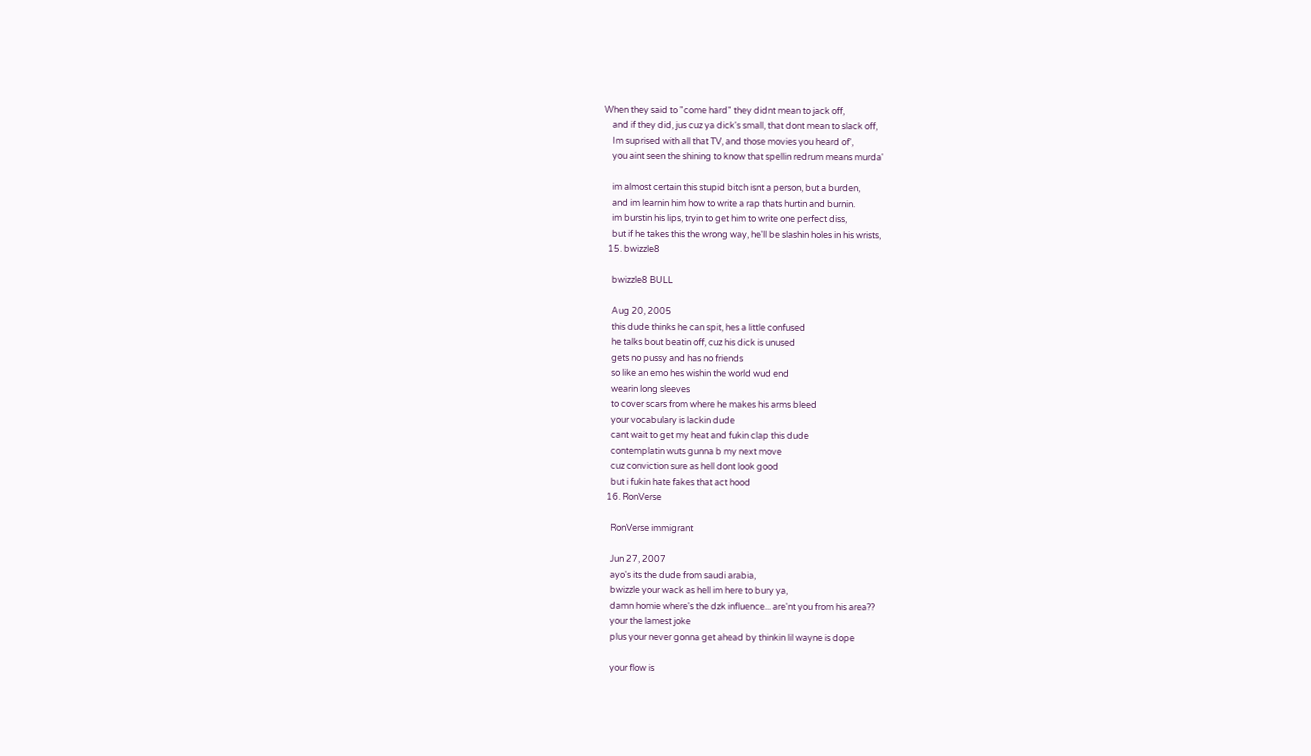When they said to "come hard" they didnt mean to jack off,
    and if they did, jus cuz ya dick's small, that dont mean to slack off,
    Im suprised with all that TV, and those movies you heard of',
    you aint seen the shining to know that spellin redrum means murda'

    im almost certain this stupid bitch isnt a person, but a burden,
    and im learnin him how to write a rap thats hurtin and burnin.
    im burstin his lips, tryin to get him to write one perfect diss,
    but if he takes this the wrong way, he'll be slashin holes in his wrists,
  15. bwizzle8

    bwizzle8 BULL

    Aug 20, 2005
    this dude thinks he can spit, hes a little confused
    he talks bout beatin off, cuz his dick is unused
    gets no pussy and has no friends
    so like an emo hes wishin the world wud end
    wearin long sleeves
    to cover scars from where he makes his arms bleed
    your vocabulary is lackin dude
    cant wait to get my heat and fukin clap this dude
    contemplatin wuts gunna b my next move
    cuz conviction sure as hell dont look good
    but i fukin hate fakes that act hood
  16. RonVerse

    RonVerse immigrant

    Jun 27, 2007
    ayo's its the dude from saudi arabia,
    bwizzle your wack as hell im here to bury ya,
    damn homie where's the dzk influence... are'nt you from his area??
    your the lamest joke
    plus your never gonna get ahead by thinkin lil wayne is dope

    your flow is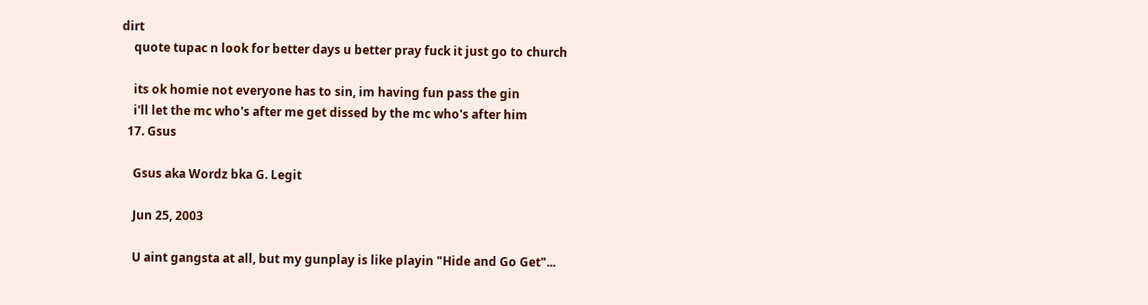dirt
    quote tupac n look for better days u better pray fuck it just go to church

    its ok homie not everyone has to sin, im having fun pass the gin
    i'll let the mc who's after me get dissed by the mc who's after him
  17. Gsus

    Gsus aka Wordz bka G. Legit

    Jun 25, 2003

    U aint gangsta at all, but my gunplay is like playin "Hide and Go Get"...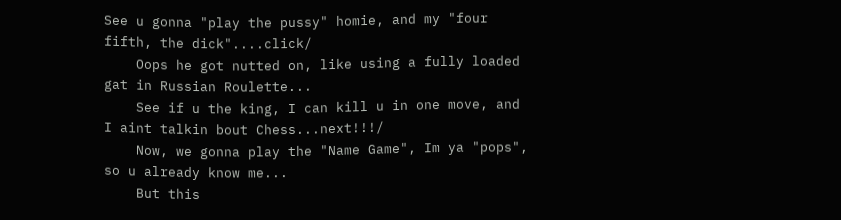See u gonna "play the pussy" homie, and my "four fifth, the dick"....click/
    Oops he got nutted on, like using a fully loaded gat in Russian Roulette...
    See if u the king, I can kill u in one move, and I aint talkin bout Chess...next!!!/
    Now, we gonna play the "Name Game", Im ya "pops", so u already know me...
    But this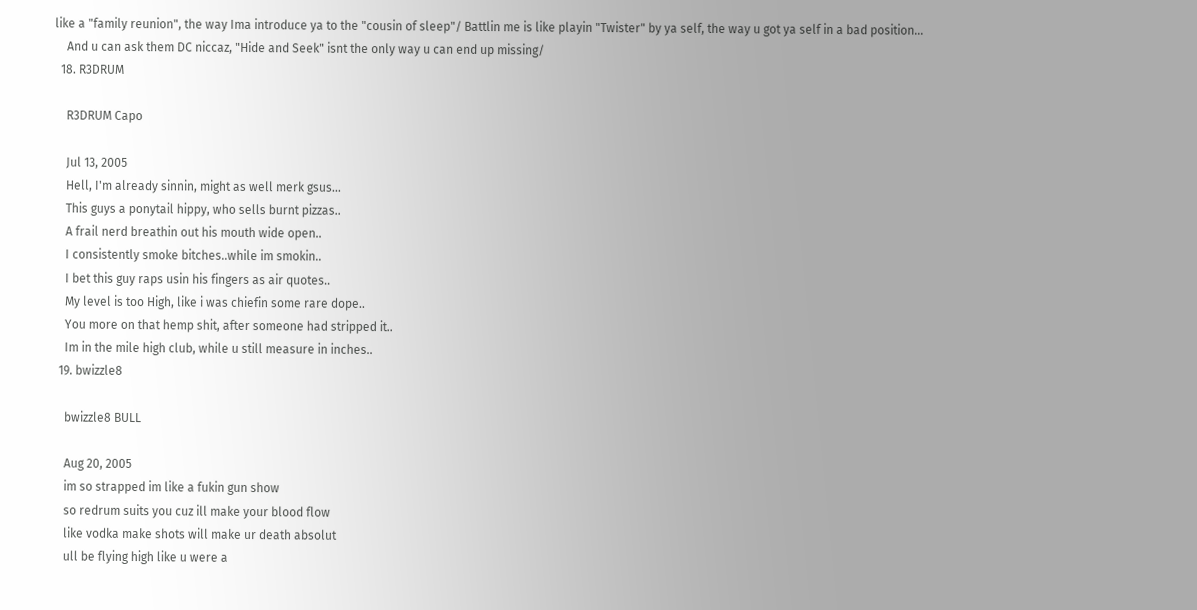like a "family reunion", the way Ima introduce ya to the "cousin of sleep"/ Battlin me is like playin "Twister" by ya self, the way u got ya self in a bad position...
    And u can ask them DC niccaz, "Hide and Seek" isnt the only way u can end up missing/
  18. R3DRUM

    R3DRUM Capo

    Jul 13, 2005
    Hell, I'm already sinnin, might as well merk gsus...
    This guys a ponytail hippy, who sells burnt pizzas..
    A frail nerd breathin out his mouth wide open..
    I consistently smoke bitches..while im smokin..
    I bet this guy raps usin his fingers as air quotes..
    My level is too High, like i was chiefin some rare dope..
    You more on that hemp shit, after someone had stripped it..
    Im in the mile high club, while u still measure in inches..
  19. bwizzle8

    bwizzle8 BULL

    Aug 20, 2005
    im so strapped im like a fukin gun show
    so redrum suits you cuz ill make your blood flow
    like vodka make shots will make ur death absolut
    ull be flying high like u were a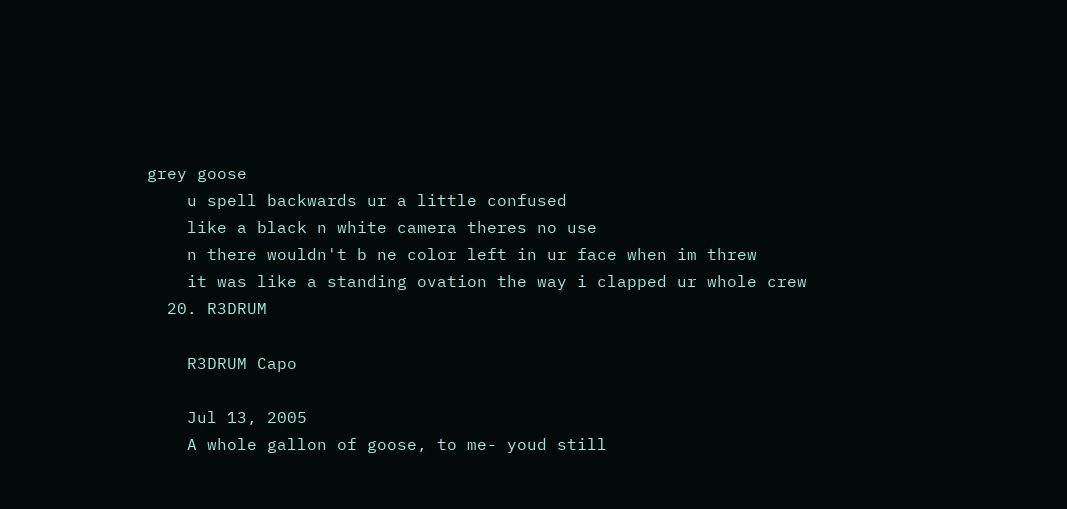grey goose
    u spell backwards ur a little confused
    like a black n white camera theres no use
    n there wouldn't b ne color left in ur face when im threw
    it was like a standing ovation the way i clapped ur whole crew
  20. R3DRUM

    R3DRUM Capo

    Jul 13, 2005
    A whole gallon of goose, to me- youd still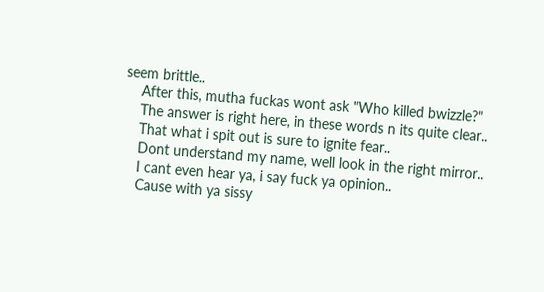seem brittle..
    After this, mutha fuckas wont ask "Who killed bwizzle?"
    The answer is right here, in these words n its quite clear..
    That what i spit out is sure to ignite fear..
    Dont understand my name, well look in the right mirror..
    I cant even hear ya, i say fuck ya opinion..
    Cause with ya sissy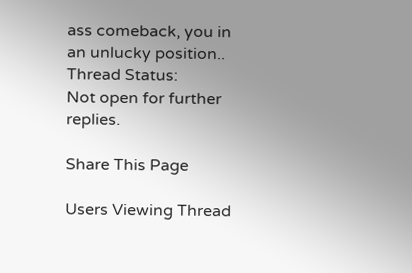ass comeback, you in an unlucky position..
Thread Status:
Not open for further replies.

Share This Page

Users Viewing Thread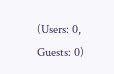(Users: 0, Guests: 0)